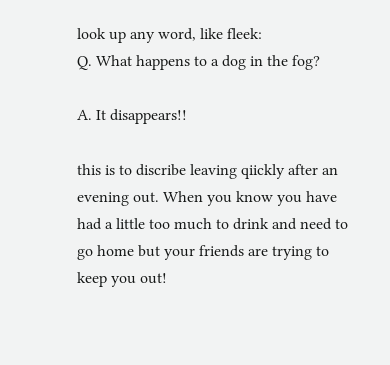look up any word, like fleek:
Q. What happens to a dog in the fog?

A. It disappears!!

this is to discribe leaving qiickly after an evening out. When you know you have had a little too much to drink and need to go home but your friends are trying to keep you out!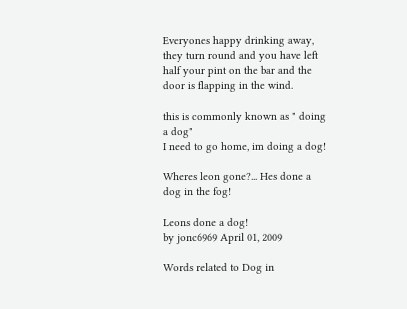Everyones happy drinking away, they turn round and you have left half your pint on the bar and the door is flapping in the wind.

this is commonly known as " doing a dog"
I need to go home, im doing a dog!

Wheres leon gone?... Hes done a dog in the fog!

Leons done a dog!
by jonc6969 April 01, 2009

Words related to Dog in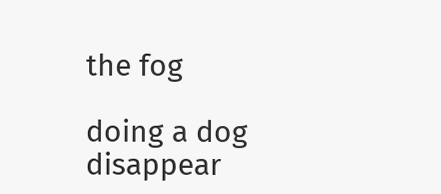the fog

doing a dog disappear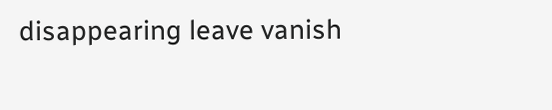disappearing leave vanish